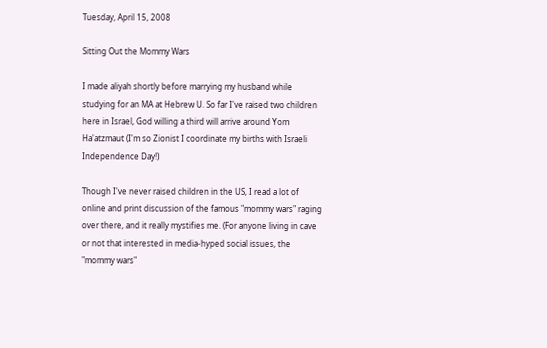Tuesday, April 15, 2008

Sitting Out the Mommy Wars

I made aliyah shortly before marrying my husband while studying for an MA at Hebrew U. So far I've raised two children here in Israel, God willing a third will arrive around Yom Ha'atzmaut (I'm so Zionist I coordinate my births with Israeli Independence Day!)

Though I've never raised children in the US, I read a lot of online and print discussion of the famous "mommy wars" raging over there, and it really mystifies me. (For anyone living in cave or not that interested in media-hyped social issues, the "mommy wars"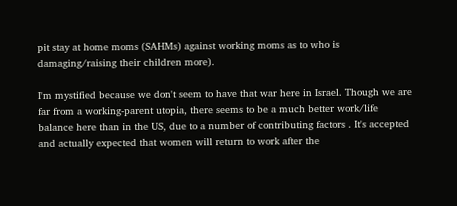pit stay at home moms (SAHMs) against working moms as to who is damaging/raising their children more).

I'm mystified because we don't seem to have that war here in Israel. Though we are far from a working-parent utopia, there seems to be a much better work/life balance here than in the US, due to a number of contributing factors . It's accepted and actually expected that women will return to work after the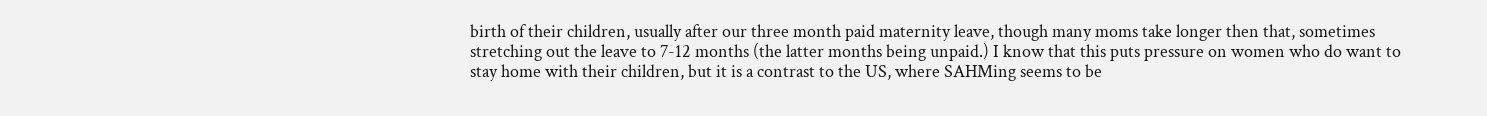birth of their children, usually after our three month paid maternity leave, though many moms take longer then that, sometimes stretching out the leave to 7-12 months (the latter months being unpaid.) I know that this puts pressure on women who do want to stay home with their children, but it is a contrast to the US, where SAHMing seems to be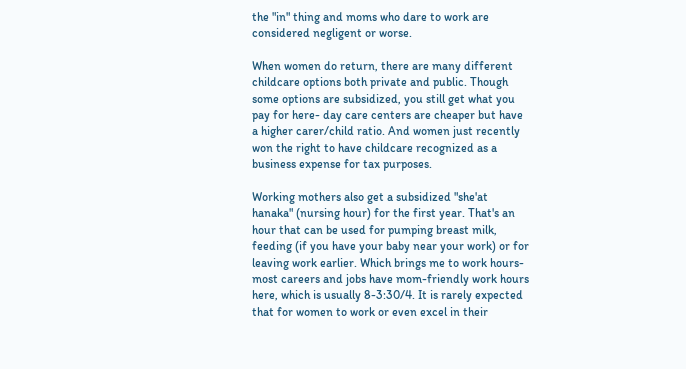the "in" thing and moms who dare to work are considered negligent or worse.

When women do return, there are many different childcare options both private and public. Though some options are subsidized, you still get what you pay for here- day care centers are cheaper but have a higher carer/child ratio. And women just recently won the right to have childcare recognized as a business expense for tax purposes.

Working mothers also get a subsidized "she'at hanaka" (nursing hour) for the first year. That's an hour that can be used for pumping breast milk, feeding (if you have your baby near your work) or for leaving work earlier. Which brings me to work hours- most careers and jobs have mom-friendly work hours here, which is usually 8-3:30/4. It is rarely expected that for women to work or even excel in their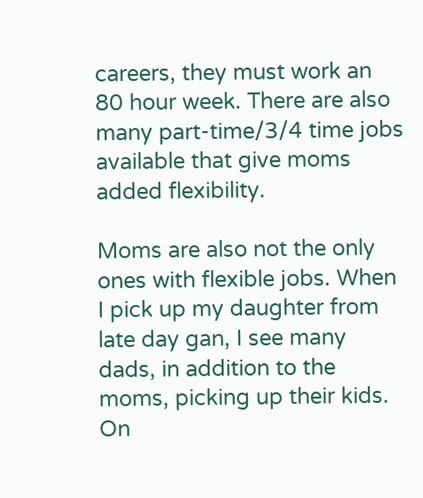careers, they must work an 80 hour week. There are also many part-time/3/4 time jobs available that give moms added flexibility.

Moms are also not the only ones with flexible jobs. When I pick up my daughter from late day gan, I see many dads, in addition to the moms, picking up their kids. On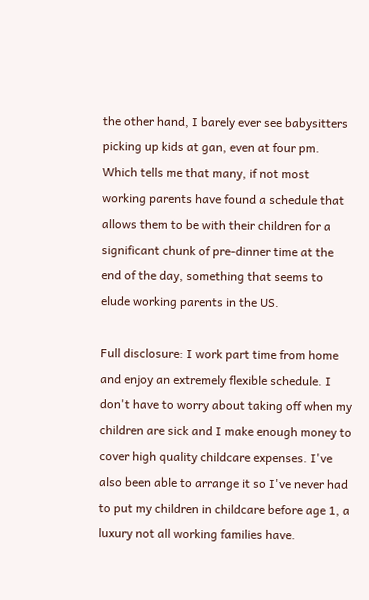the other hand, I barely ever see babysitters picking up kids at gan, even at four pm. Which tells me that many, if not most working parents have found a schedule that allows them to be with their children for a significant chunk of pre-dinner time at the end of the day, something that seems to elude working parents in the US.

Full disclosure: I work part time from home and enjoy an extremely flexible schedule. I don't have to worry about taking off when my children are sick and I make enough money to cover high quality childcare expenses. I've also been able to arrange it so I've never had to put my children in childcare before age 1, a luxury not all working families have.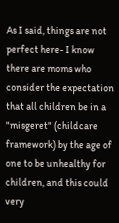As I said, things are not perfect here- I know there are moms who consider the expectation that all children be in a "misgeret" (childcare framework) by the age of one to be unhealthy for children, and this could very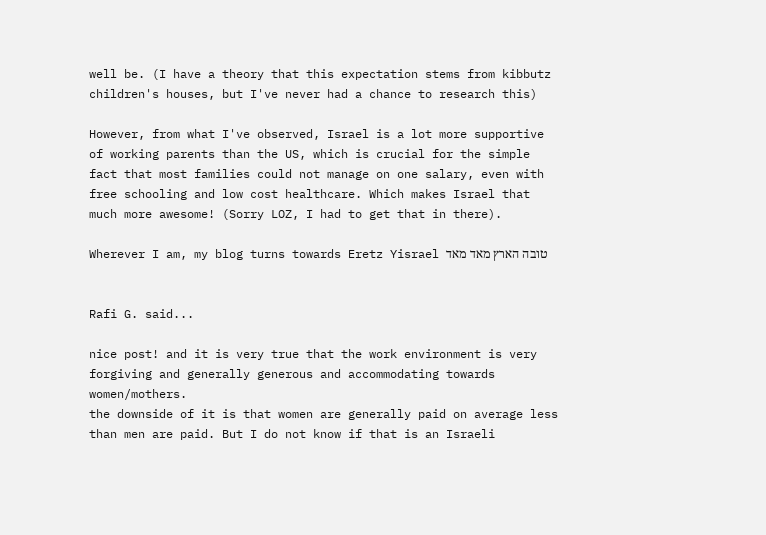well be. (I have a theory that this expectation stems from kibbutz children's houses, but I've never had a chance to research this)

However, from what I've observed, Israel is a lot more supportive of working parents than the US, which is crucial for the simple fact that most families could not manage on one salary, even with free schooling and low cost healthcare. Which makes Israel that much more awesome! (Sorry LOZ, I had to get that in there).

Wherever I am, my blog turns towards Eretz Yisrael טובה הארץ מאד מאד


Rafi G. said...

nice post! and it is very true that the work environment is very forgiving and generally generous and accommodating towards women/mothers.
the downside of it is that women are generally paid on average less than men are paid. But I do not know if that is an Israeli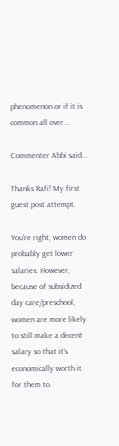phenomenon or if it is common all over...

Commenter Abbi said...

Thanks Rafi! My first guest post attempt.

You're right, women do probably get lower salaries. However, because of subsidized day care/preschool, women are more likely to still make a decent salary so that it's economically worth it for them to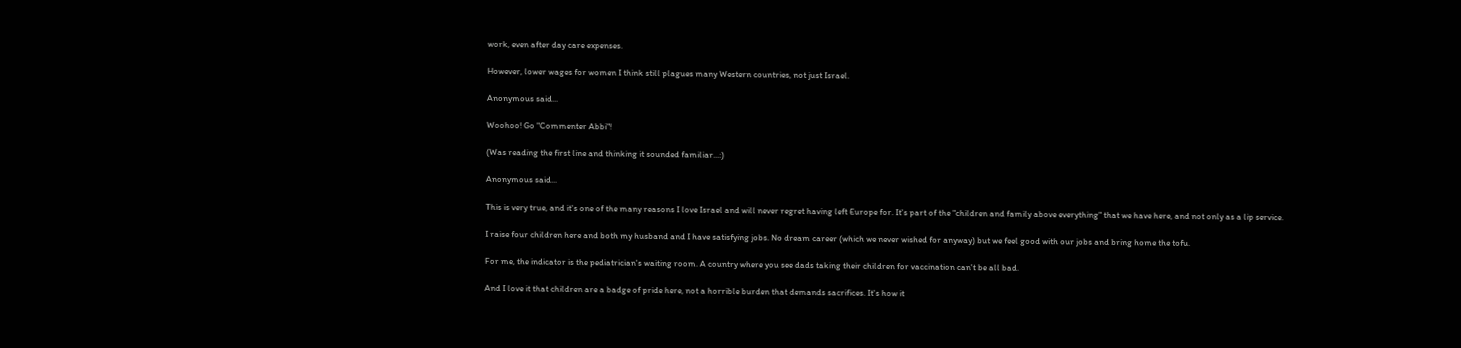work, even after day care expenses.

However, lower wages for women I think still plagues many Western countries, not just Israel.

Anonymous said...

Woohoo! Go "Commenter Abbi"!

(Was reading the first line and thinking it sounded familiar...:)

Anonymous said...

This is very true, and it's one of the many reasons I love Israel and will never regret having left Europe for. It's part of the "children and family above everything" that we have here, and not only as a lip service.

I raise four children here and both my husband and I have satisfying jobs. No dream career (which we never wished for anyway) but we feel good with our jobs and bring home the tofu.

For me, the indicator is the pediatrician's waiting room. A country where you see dads taking their children for vaccination can't be all bad.

And I love it that children are a badge of pride here, not a horrible burden that demands sacrifices. It's how it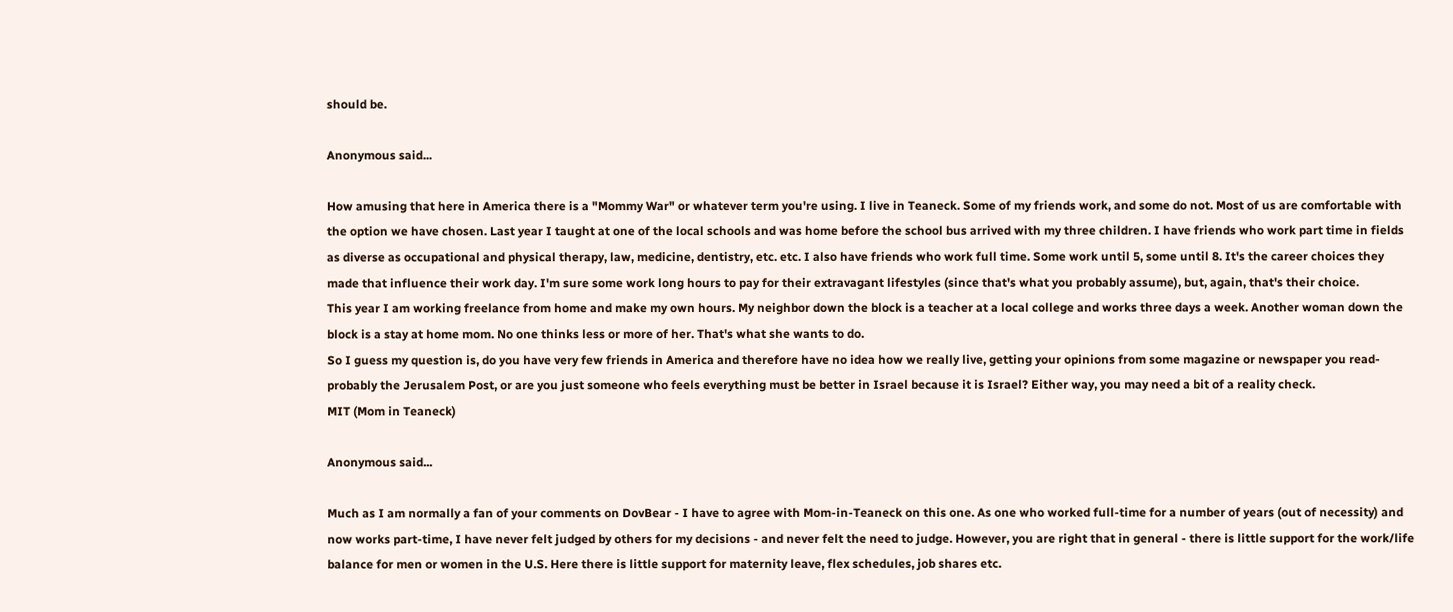should be.

Anonymous said...

How amusing that here in America there is a "Mommy War" or whatever term you're using. I live in Teaneck. Some of my friends work, and some do not. Most of us are comfortable with the option we have chosen. Last year I taught at one of the local schools and was home before the school bus arrived with my three children. I have friends who work part time in fields as diverse as occupational and physical therapy, law, medicine, dentistry, etc. etc. I also have friends who work full time. Some work until 5, some until 8. It's the career choices they made that influence their work day. I'm sure some work long hours to pay for their extravagant lifestyles (since that's what you probably assume), but, again, that's their choice.
This year I am working freelance from home and make my own hours. My neighbor down the block is a teacher at a local college and works three days a week. Another woman down the block is a stay at home mom. No one thinks less or more of her. That's what she wants to do.
So I guess my question is, do you have very few friends in America and therefore have no idea how we really live, getting your opinions from some magazine or newspaper you read- probably the Jerusalem Post, or are you just someone who feels everything must be better in Israel because it is Israel? Either way, you may need a bit of a reality check.
MIT (Mom in Teaneck)

Anonymous said...

Much as I am normally a fan of your comments on DovBear - I have to agree with Mom-in-Teaneck on this one. As one who worked full-time for a number of years (out of necessity) and now works part-time, I have never felt judged by others for my decisions - and never felt the need to judge. However, you are right that in general - there is little support for the work/life balance for men or women in the U.S. Here there is little support for maternity leave, flex schedules, job shares etc.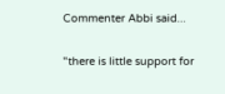Commenter Abbi said...

"there is little support for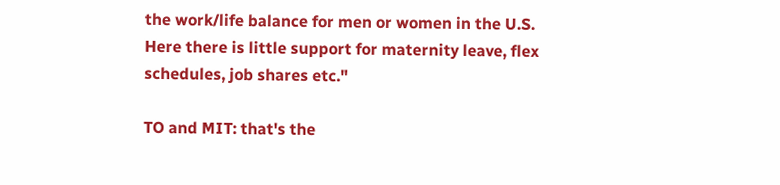the work/life balance for men or women in the U.S. Here there is little support for maternity leave, flex schedules, job shares etc."

TO and MIT: that's the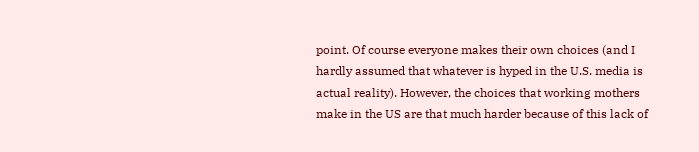point. Of course everyone makes their own choices (and I hardly assumed that whatever is hyped in the U.S. media is actual reality). However, the choices that working mothers make in the US are that much harder because of this lack of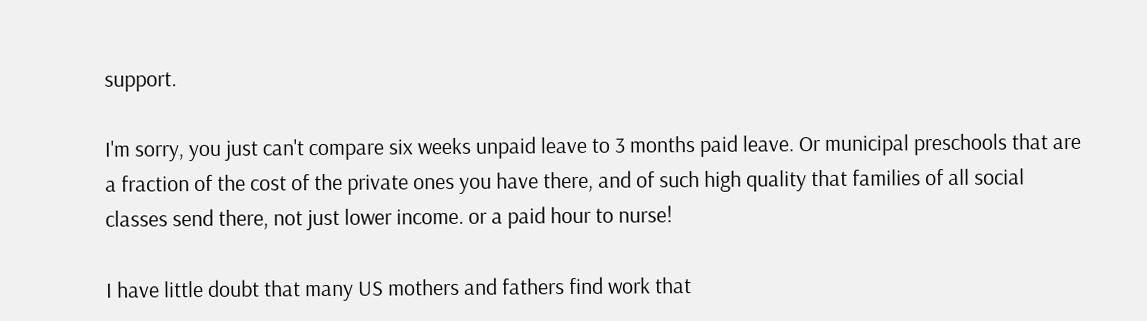support.

I'm sorry, you just can't compare six weeks unpaid leave to 3 months paid leave. Or municipal preschools that are a fraction of the cost of the private ones you have there, and of such high quality that families of all social classes send there, not just lower income. or a paid hour to nurse!

I have little doubt that many US mothers and fathers find work that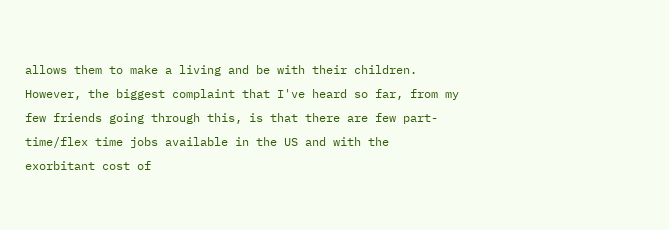allows them to make a living and be with their children. However, the biggest complaint that I've heard so far, from my few friends going through this, is that there are few part-time/flex time jobs available in the US and with the exorbitant cost of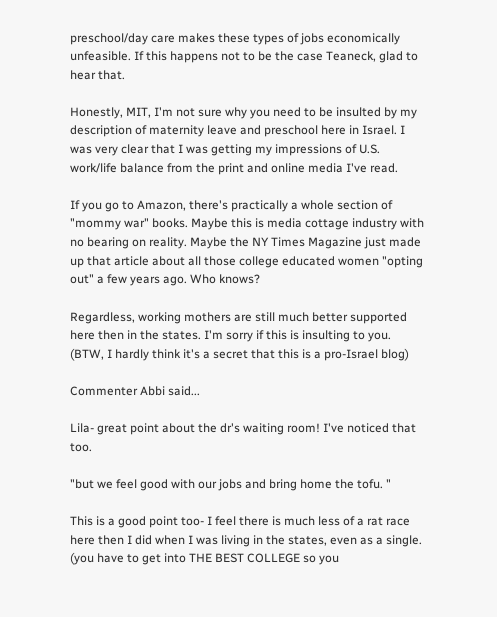preschool/day care makes these types of jobs economically unfeasible. If this happens not to be the case Teaneck, glad to hear that.

Honestly, MIT, I'm not sure why you need to be insulted by my description of maternity leave and preschool here in Israel. I was very clear that I was getting my impressions of U.S. work/life balance from the print and online media I've read.

If you go to Amazon, there's practically a whole section of "mommy war" books. Maybe this is media cottage industry with no bearing on reality. Maybe the NY Times Magazine just made up that article about all those college educated women "opting out" a few years ago. Who knows?

Regardless, working mothers are still much better supported here then in the states. I'm sorry if this is insulting to you. (BTW, I hardly think it's a secret that this is a pro-Israel blog)

Commenter Abbi said...

Lila- great point about the dr's waiting room! I've noticed that too.

"but we feel good with our jobs and bring home the tofu. "

This is a good point too- I feel there is much less of a rat race here then I did when I was living in the states, even as a single. (you have to get into THE BEST COLLEGE so you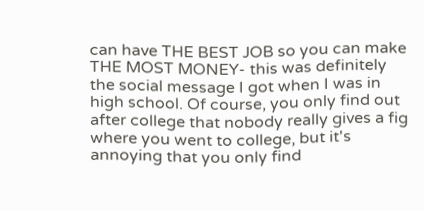can have THE BEST JOB so you can make THE MOST MONEY- this was definitely the social message I got when I was in high school. Of course, you only find out after college that nobody really gives a fig where you went to college, but it's annoying that you only find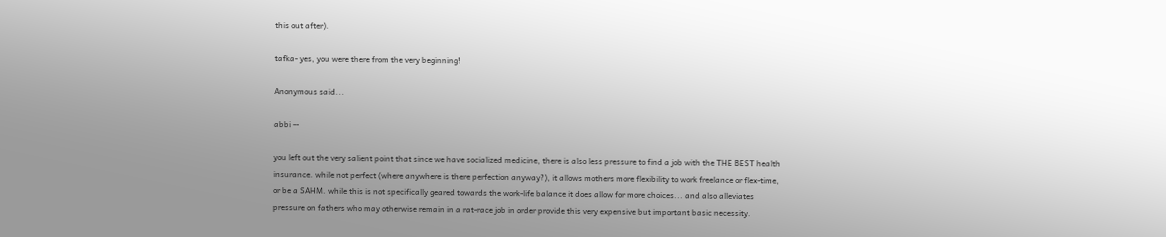this out after).

tafka- yes, you were there from the very beginning!

Anonymous said...

abbi --

you left out the very salient point that since we have socialized medicine, there is also less pressure to find a job with the THE BEST health insurance. while not perfect (where anywhere is there perfection anyway?), it allows mothers more flexibility to work freelance or flex-time, or be a SAHM. while this is not specifically geared towards the work-life balance it does allow for more choices... and also alleviates pressure on fathers who may otherwise remain in a rat-race job in order provide this very expensive but important basic necessity.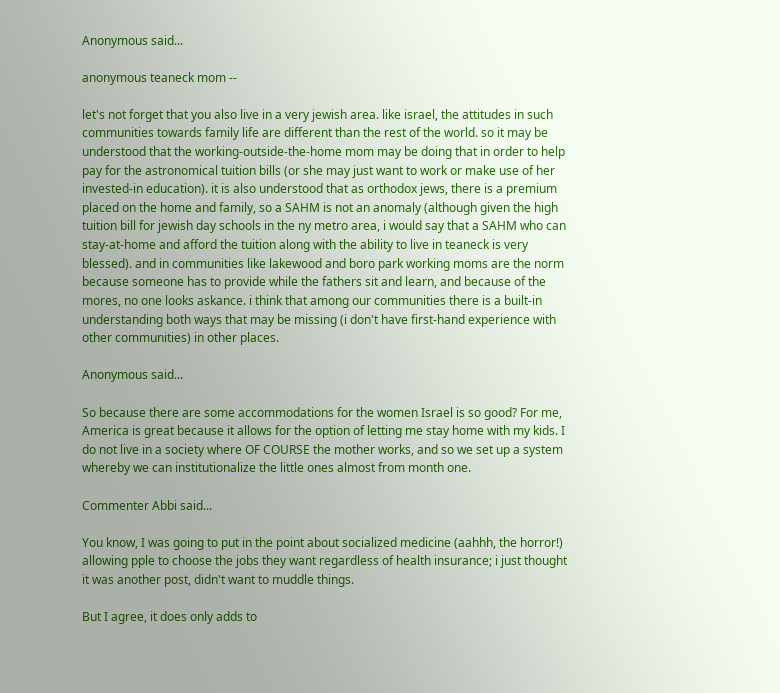Anonymous said...

anonymous teaneck mom --

let's not forget that you also live in a very jewish area. like israel, the attitudes in such communities towards family life are different than the rest of the world. so it may be understood that the working-outside-the-home mom may be doing that in order to help pay for the astronomical tuition bills (or she may just want to work or make use of her invested-in education). it is also understood that as orthodox jews, there is a premium placed on the home and family, so a SAHM is not an anomaly (although given the high tuition bill for jewish day schools in the ny metro area, i would say that a SAHM who can stay-at-home and afford the tuition along with the ability to live in teaneck is very blessed). and in communities like lakewood and boro park working moms are the norm because someone has to provide while the fathers sit and learn, and because of the mores, no one looks askance. i think that among our communities there is a built-in understanding both ways that may be missing (i don't have first-hand experience with other communities) in other places.

Anonymous said...

So because there are some accommodations for the women Israel is so good? For me, America is great because it allows for the option of letting me stay home with my kids. I do not live in a society where OF COURSE the mother works, and so we set up a system whereby we can institutionalize the little ones almost from month one.

Commenter Abbi said...

You know, I was going to put in the point about socialized medicine (aahhh, the horror!) allowing pple to choose the jobs they want regardless of health insurance; i just thought it was another post, didn't want to muddle things.

But I agree, it does only adds to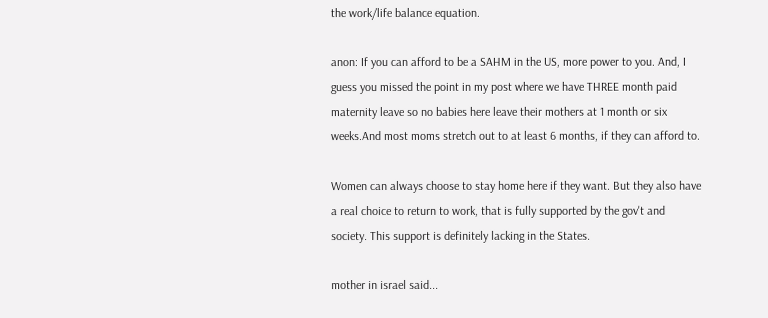the work/life balance equation.

anon: If you can afford to be a SAHM in the US, more power to you. And, I guess you missed the point in my post where we have THREE month paid maternity leave so no babies here leave their mothers at 1 month or six weeks.And most moms stretch out to at least 6 months, if they can afford to.

Women can always choose to stay home here if they want. But they also have a real choice to return to work, that is fully supported by the gov't and society. This support is definitely lacking in the States.

mother in israel said...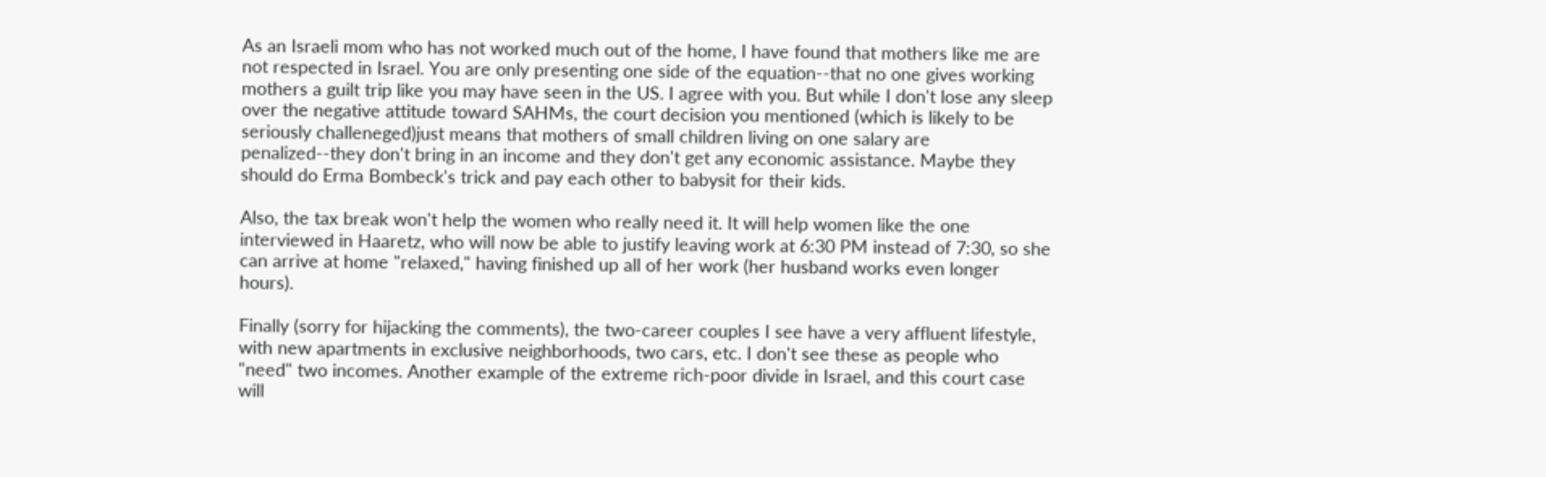As an Israeli mom who has not worked much out of the home, I have found that mothers like me are not respected in Israel. You are only presenting one side of the equation--that no one gives working mothers a guilt trip like you may have seen in the US. I agree with you. But while I don't lose any sleep over the negative attitude toward SAHMs, the court decision you mentioned (which is likely to be seriously challeneged)just means that mothers of small children living on one salary are penalized--they don't bring in an income and they don't get any economic assistance. Maybe they should do Erma Bombeck's trick and pay each other to babysit for their kids.

Also, the tax break won't help the women who really need it. It will help women like the one interviewed in Haaretz, who will now be able to justify leaving work at 6:30 PM instead of 7:30, so she can arrive at home "relaxed," having finished up all of her work (her husband works even longer hours).

Finally (sorry for hijacking the comments), the two-career couples I see have a very affluent lifestyle, with new apartments in exclusive neighborhoods, two cars, etc. I don't see these as people who "need" two incomes. Another example of the extreme rich-poor divide in Israel, and this court case will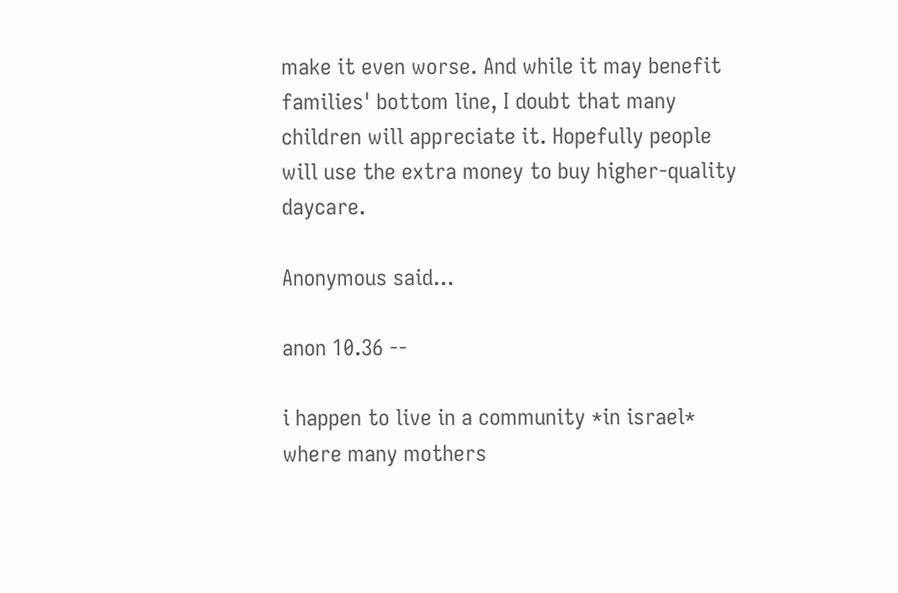make it even worse. And while it may benefit families' bottom line, I doubt that many children will appreciate it. Hopefully people will use the extra money to buy higher-quality daycare.

Anonymous said...

anon 10.36 --

i happen to live in a community *in israel* where many mothers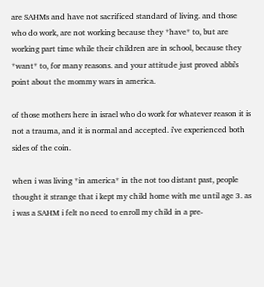are SAHMs and have not sacrificed standard of living. and those who do work, are not working because they *have* to, but are working part time while their children are in school, because they *want* to, for many reasons. and your attitude just proved abbi's point about the mommy wars in america.

of those mothers here in israel who do work for whatever reason it is not a trauma, and it is normal and accepted. i've experienced both sides of the coin.

when i was living *in america* in the not too distant past, people thought it strange that i kept my child home with me until age 3. as i was a SAHM i felt no need to enroll my child in a pre-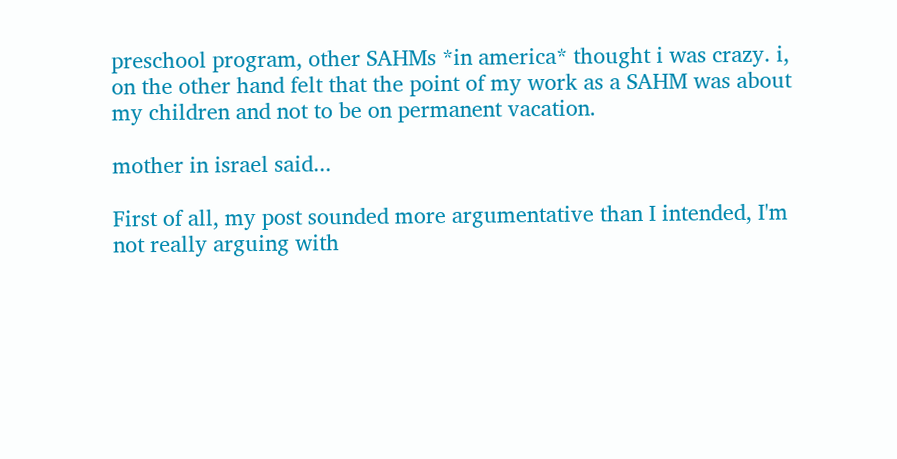preschool program, other SAHMs *in america* thought i was crazy. i, on the other hand felt that the point of my work as a SAHM was about my children and not to be on permanent vacation.

mother in israel said...

First of all, my post sounded more argumentative than I intended, I'm not really arguing with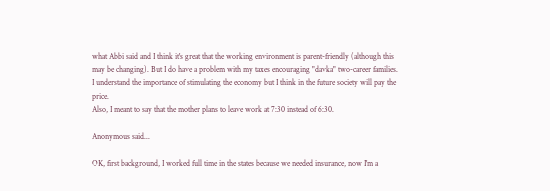what Abbi said and I think it's great that the working environment is parent-friendly (although this may be changing). But I do have a problem with my taxes encouraging "davka" two-career families. I understand the importance of stimulating the economy but I think in the future society will pay the price.
Also, I meant to say that the mother plans to leave work at 7:30 instead of 6:30.

Anonymous said...

OK, first background, I worked full time in the states because we needed insurance, now I'm a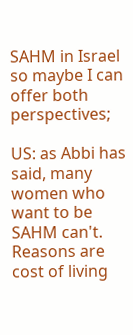SAHM in Israel so maybe I can offer both perspectives;

US: as Abbi has said, many women who want to be SAHM can't. Reasons are cost of living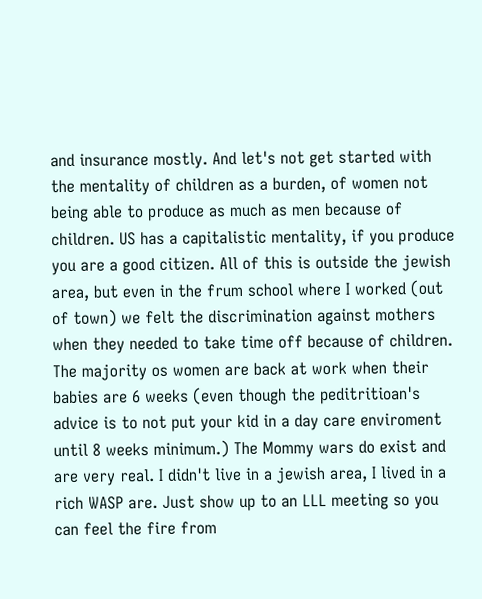and insurance mostly. And let's not get started with the mentality of children as a burden, of women not being able to produce as much as men because of children. US has a capitalistic mentality, if you produce you are a good citizen. All of this is outside the jewish area, but even in the frum school where I worked (out of town) we felt the discrimination against mothers when they needed to take time off because of children. The majority os women are back at work when their babies are 6 weeks (even though the peditritioan's advice is to not put your kid in a day care enviroment until 8 weeks minimum.) The Mommy wars do exist and are very real. I didn't live in a jewish area, I lived in a rich WASP are. Just show up to an LLL meeting so you can feel the fire from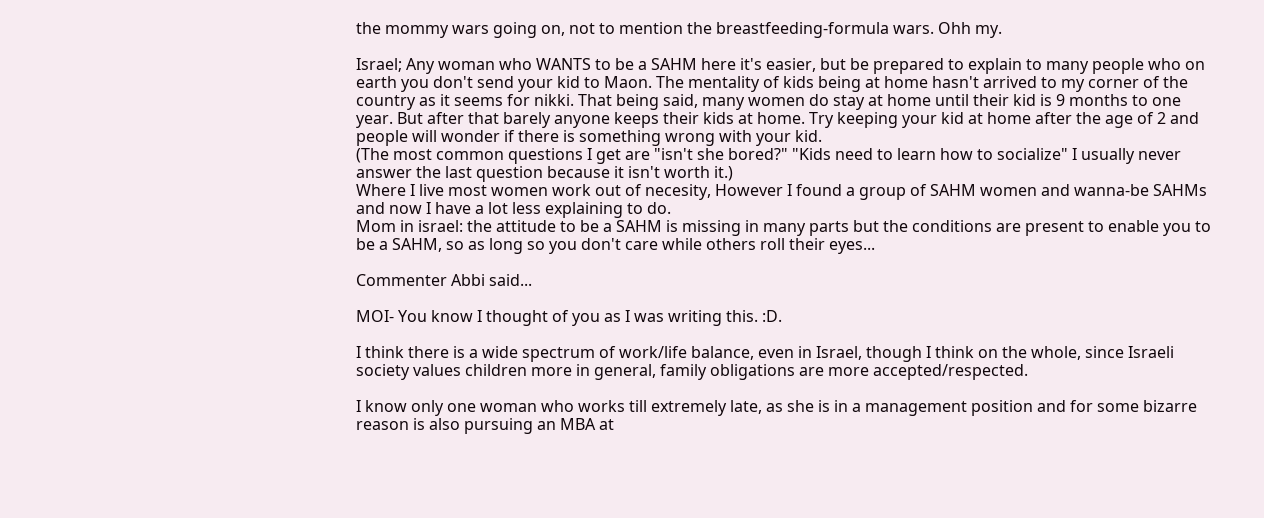the mommy wars going on, not to mention the breastfeeding-formula wars. Ohh my.

Israel; Any woman who WANTS to be a SAHM here it's easier, but be prepared to explain to many people who on earth you don't send your kid to Maon. The mentality of kids being at home hasn't arrived to my corner of the country as it seems for nikki. That being said, many women do stay at home until their kid is 9 months to one year. But after that barely anyone keeps their kids at home. Try keeping your kid at home after the age of 2 and people will wonder if there is something wrong with your kid.
(The most common questions I get are "isn't she bored?" "Kids need to learn how to socialize" I usually never answer the last question because it isn't worth it.)
Where I live most women work out of necesity, However I found a group of SAHM women and wanna-be SAHMs and now I have a lot less explaining to do.
Mom in israel: the attitude to be a SAHM is missing in many parts but the conditions are present to enable you to be a SAHM, so as long so you don't care while others roll their eyes...

Commenter Abbi said...

MOI- You know I thought of you as I was writing this. :D.

I think there is a wide spectrum of work/life balance, even in Israel, though I think on the whole, since Israeli society values children more in general, family obligations are more accepted/respected.

I know only one woman who works till extremely late, as she is in a management position and for some bizarre reason is also pursuing an MBA at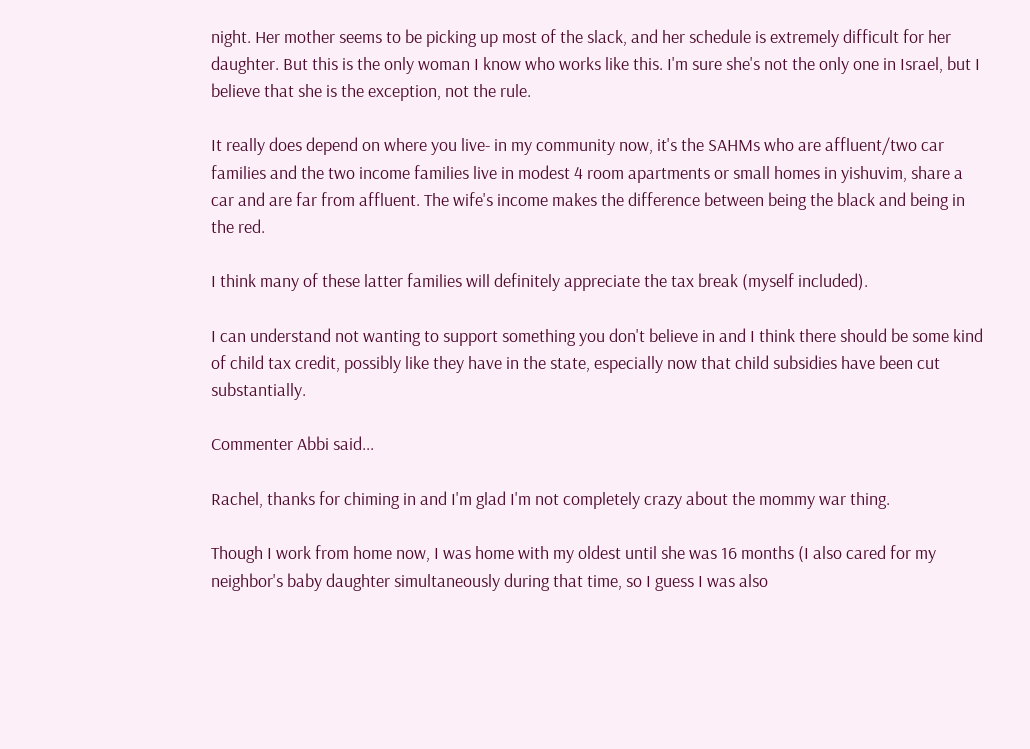night. Her mother seems to be picking up most of the slack, and her schedule is extremely difficult for her daughter. But this is the only woman I know who works like this. I'm sure she's not the only one in Israel, but I believe that she is the exception, not the rule.

It really does depend on where you live- in my community now, it's the SAHMs who are affluent/two car families and the two income families live in modest 4 room apartments or small homes in yishuvim, share a car and are far from affluent. The wife's income makes the difference between being the black and being in the red.

I think many of these latter families will definitely appreciate the tax break (myself included).

I can understand not wanting to support something you don't believe in and I think there should be some kind of child tax credit, possibly like they have in the state, especially now that child subsidies have been cut substantially.

Commenter Abbi said...

Rachel, thanks for chiming in and I'm glad I'm not completely crazy about the mommy war thing.

Though I work from home now, I was home with my oldest until she was 16 months (I also cared for my neighbor's baby daughter simultaneously during that time, so I guess I was also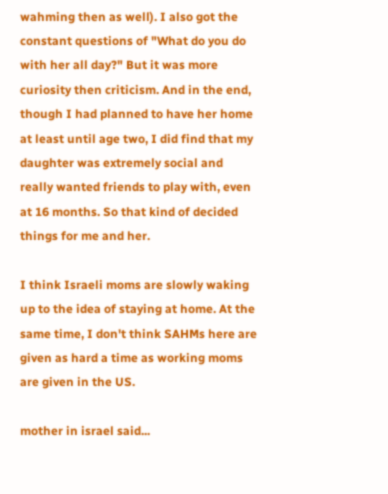wahming then as well). I also got the constant questions of "What do you do with her all day?" But it was more curiosity then criticism. And in the end, though I had planned to have her home at least until age two, I did find that my daughter was extremely social and really wanted friends to play with, even at 16 months. So that kind of decided things for me and her.

I think Israeli moms are slowly waking up to the idea of staying at home. At the same time, I don't think SAHMs here are given as hard a time as working moms are given in the US.

mother in israel said...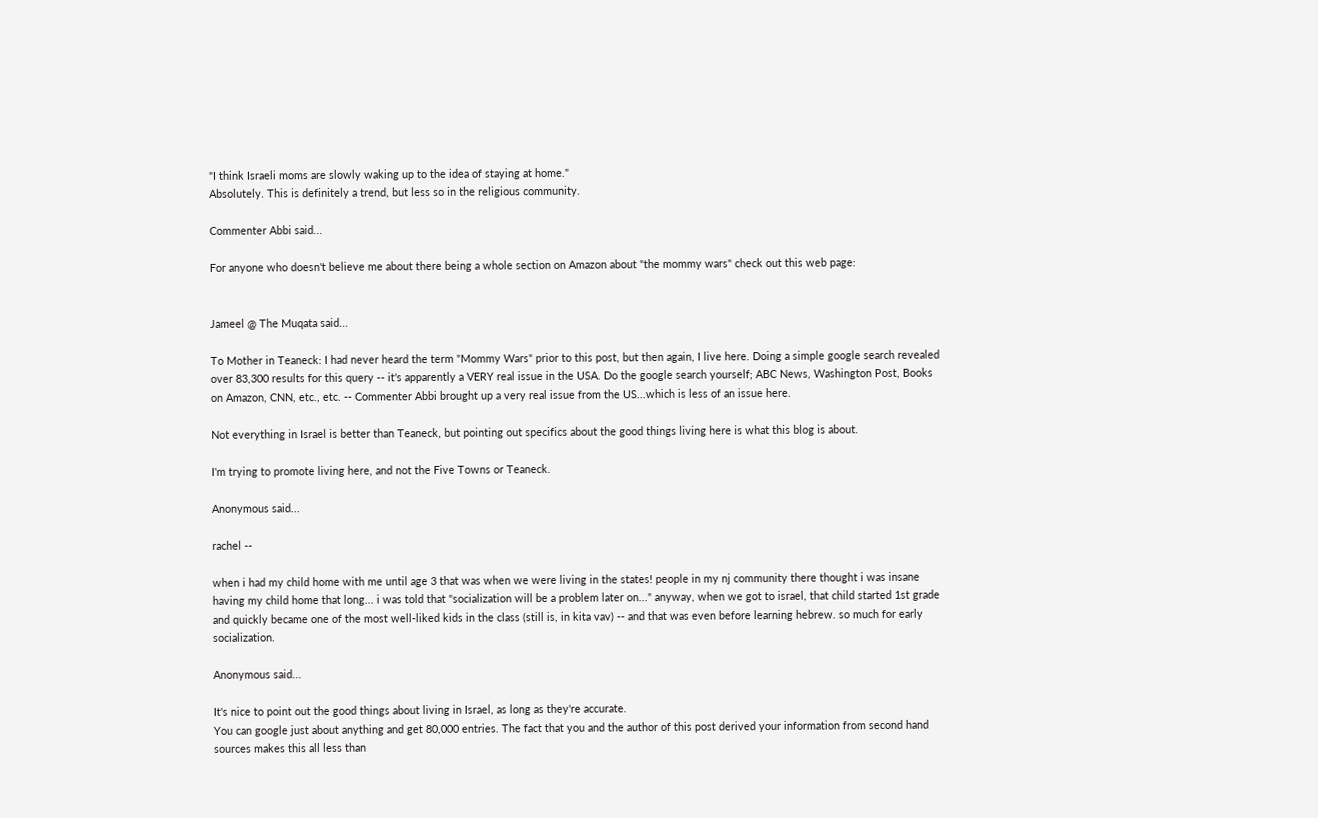"I think Israeli moms are slowly waking up to the idea of staying at home."
Absolutely. This is definitely a trend, but less so in the religious community.

Commenter Abbi said...

For anyone who doesn't believe me about there being a whole section on Amazon about "the mommy wars" check out this web page:


Jameel @ The Muqata said...

To Mother in Teaneck: I had never heard the term "Mommy Wars" prior to this post, but then again, I live here. Doing a simple google search revealed over 83,300 results for this query -- it's apparently a VERY real issue in the USA. Do the google search yourself; ABC News, Washington Post, Books on Amazon, CNN, etc., etc. -- Commenter Abbi brought up a very real issue from the US...which is less of an issue here.

Not everything in Israel is better than Teaneck, but pointing out specifics about the good things living here is what this blog is about.

I'm trying to promote living here, and not the Five Towns or Teaneck.

Anonymous said...

rachel --

when i had my child home with me until age 3 that was when we were living in the states! people in my nj community there thought i was insane having my child home that long... i was told that "socialization will be a problem later on..." anyway, when we got to israel, that child started 1st grade and quickly became one of the most well-liked kids in the class (still is, in kita vav) -- and that was even before learning hebrew. so much for early socialization.

Anonymous said...

It's nice to point out the good things about living in Israel, as long as they're accurate.
You can google just about anything and get 80,000 entries. The fact that you and the author of this post derived your information from second hand sources makes this all less than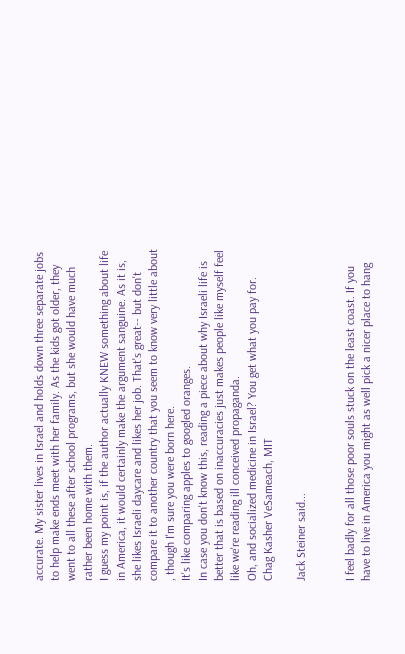accurate. My sister lives in Israel and holds down three separate jobs to help make ends meet with her family. As the kids got older, they went to all these after school programs, but she would have much rather been home with them.
I guess my point is, if the author actually KNEW something about life in America, it would certainly make the argument sanguine. As it is, she likes Israeli daycare and likes her job. That's great-- but don't compare it to another country that you seem to know very little about , though I'm sure you were born here.
It's like comparing apples to googled oranges.
In case you don't know this, reading a piece about why Israeli life is better that is based on inaccuracies just makes people like myself feel like we're reading ill conceived propaganda.
Oh, and socialized medicine in Israel? You get what you pay for.
Chag Kasher VeSameach, MIT

Jack Steiner said...


I feel badly for all those poor souls stuck on the least coast. If you have to live in America you might as well pick a nicer place to hang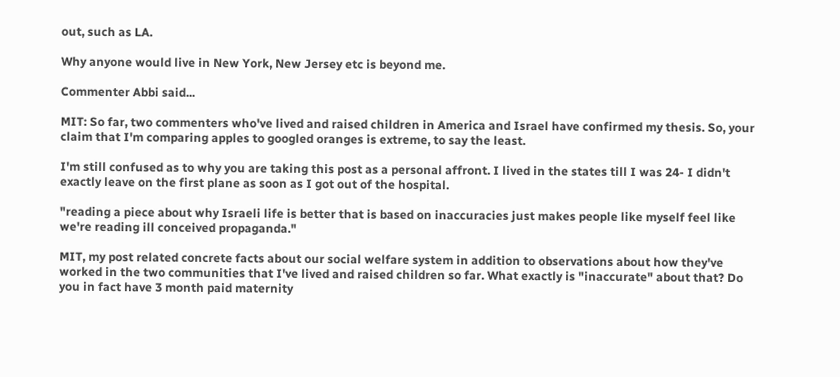out, such as LA.

Why anyone would live in New York, New Jersey etc is beyond me.

Commenter Abbi said...

MIT: So far, two commenters who've lived and raised children in America and Israel have confirmed my thesis. So, your claim that I'm comparing apples to googled oranges is extreme, to say the least.

I'm still confused as to why you are taking this post as a personal affront. I lived in the states till I was 24- I didn't exactly leave on the first plane as soon as I got out of the hospital.

"reading a piece about why Israeli life is better that is based on inaccuracies just makes people like myself feel like we're reading ill conceived propaganda."

MIT, my post related concrete facts about our social welfare system in addition to observations about how they've worked in the two communities that I've lived and raised children so far. What exactly is "inaccurate" about that? Do you in fact have 3 month paid maternity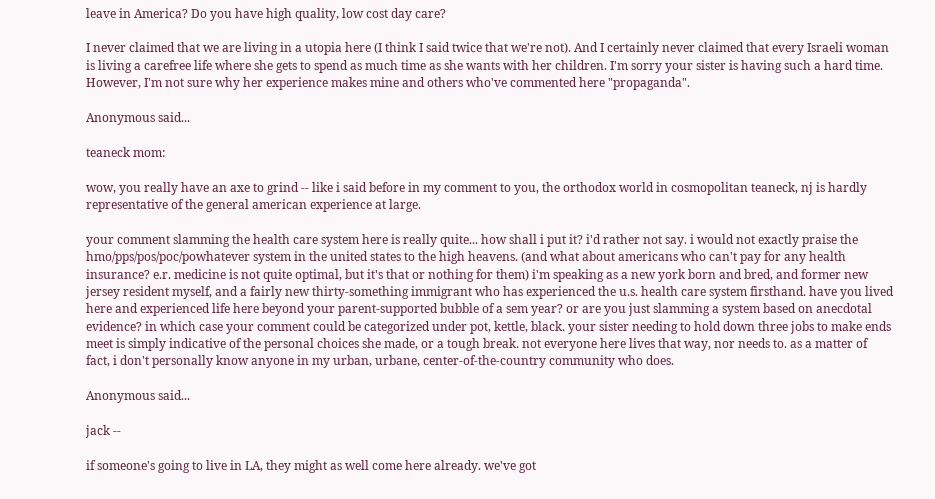leave in America? Do you have high quality, low cost day care?

I never claimed that we are living in a utopia here (I think I said twice that we're not). And I certainly never claimed that every Israeli woman is living a carefree life where she gets to spend as much time as she wants with her children. I'm sorry your sister is having such a hard time. However, I'm not sure why her experience makes mine and others who've commented here "propaganda".

Anonymous said...

teaneck mom:

wow, you really have an axe to grind -- like i said before in my comment to you, the orthodox world in cosmopolitan teaneck, nj is hardly representative of the general american experience at large.

your comment slamming the health care system here is really quite... how shall i put it? i'd rather not say. i would not exactly praise the hmo/pps/pos/poc/powhatever system in the united states to the high heavens. (and what about americans who can't pay for any health insurance? e.r. medicine is not quite optimal, but it's that or nothing for them) i'm speaking as a new york born and bred, and former new jersey resident myself, and a fairly new thirty-something immigrant who has experienced the u.s. health care system firsthand. have you lived here and experienced life here beyond your parent-supported bubble of a sem year? or are you just slamming a system based on anecdotal evidence? in which case your comment could be categorized under pot, kettle, black. your sister needing to hold down three jobs to make ends meet is simply indicative of the personal choices she made, or a tough break. not everyone here lives that way, nor needs to. as a matter of fact, i don't personally know anyone in my urban, urbane, center-of-the-country community who does.

Anonymous said...

jack --

if someone's going to live in LA, they might as well come here already. we've got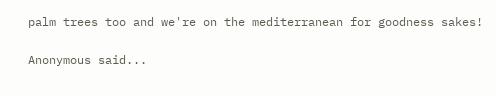palm trees too and we're on the mediterranean for goodness sakes!

Anonymous said...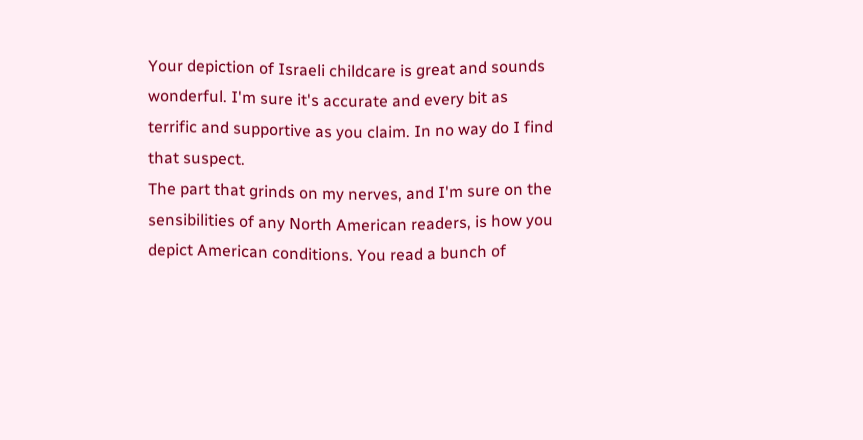Your depiction of Israeli childcare is great and sounds wonderful. I'm sure it's accurate and every bit as terrific and supportive as you claim. In no way do I find that suspect.
The part that grinds on my nerves, and I'm sure on the sensibilities of any North American readers, is how you depict American conditions. You read a bunch of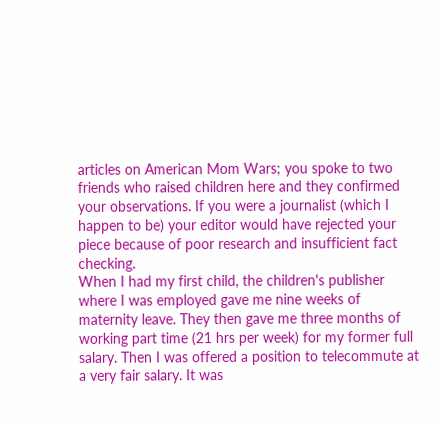articles on American Mom Wars; you spoke to two friends who raised children here and they confirmed your observations. If you were a journalist (which I happen to be) your editor would have rejected your piece because of poor research and insufficient fact checking.
When I had my first child, the children's publisher where I was employed gave me nine weeks of maternity leave. They then gave me three months of working part time (21 hrs per week) for my former full salary. Then I was offered a position to telecommute at a very fair salary. It was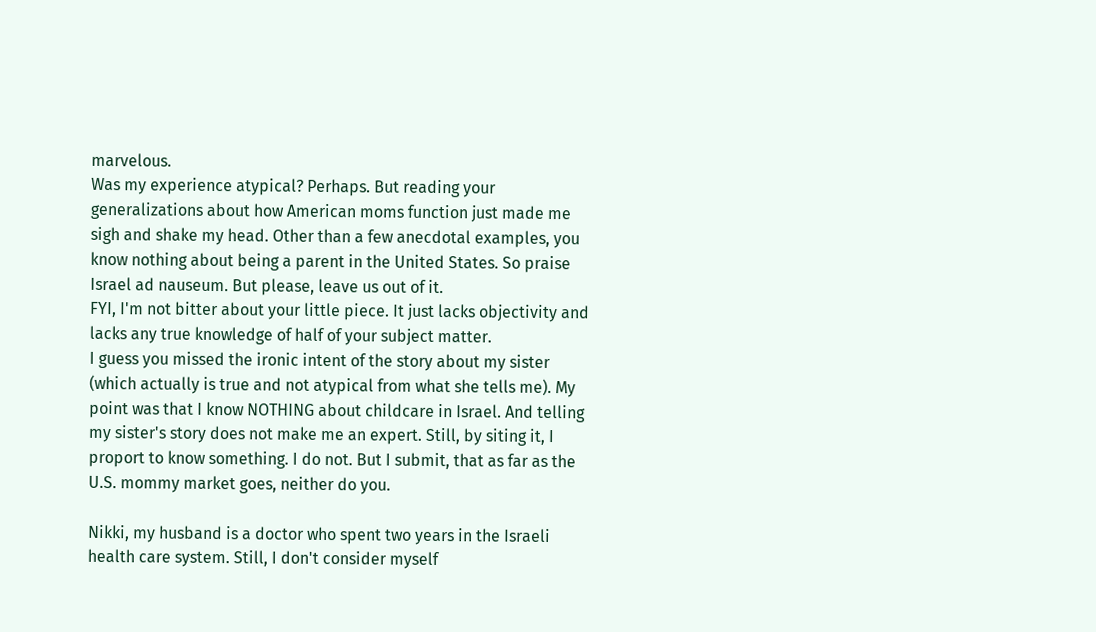marvelous.
Was my experience atypical? Perhaps. But reading your generalizations about how American moms function just made me sigh and shake my head. Other than a few anecdotal examples, you know nothing about being a parent in the United States. So praise Israel ad nauseum. But please, leave us out of it.
FYI, I'm not bitter about your little piece. It just lacks objectivity and lacks any true knowledge of half of your subject matter.
I guess you missed the ironic intent of the story about my sister (which actually is true and not atypical from what she tells me). My point was that I know NOTHING about childcare in Israel. And telling my sister's story does not make me an expert. Still, by siting it, I proport to know something. I do not. But I submit, that as far as the U.S. mommy market goes, neither do you.

Nikki, my husband is a doctor who spent two years in the Israeli health care system. Still, I don't consider myself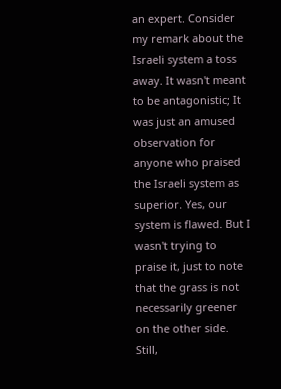an expert. Consider my remark about the Israeli system a toss away. It wasn't meant to be antagonistic; It was just an amused observation for anyone who praised the Israeli system as superior. Yes, our system is flawed. But I wasn't trying to praise it, just to note that the grass is not necessarily greener on the other side. Still,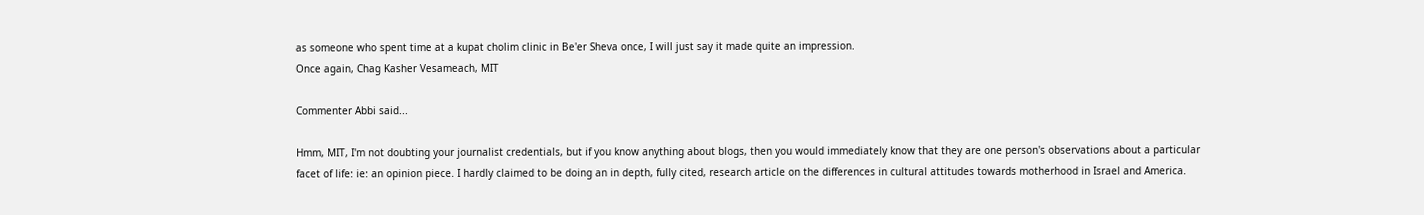as someone who spent time at a kupat cholim clinic in Be'er Sheva once, I will just say it made quite an impression.
Once again, Chag Kasher Vesameach, MIT

Commenter Abbi said...

Hmm, MIT, I'm not doubting your journalist credentials, but if you know anything about blogs, then you would immediately know that they are one person's observations about a particular facet of life: ie: an opinion piece. I hardly claimed to be doing an in depth, fully cited, research article on the differences in cultural attitudes towards motherhood in Israel and America.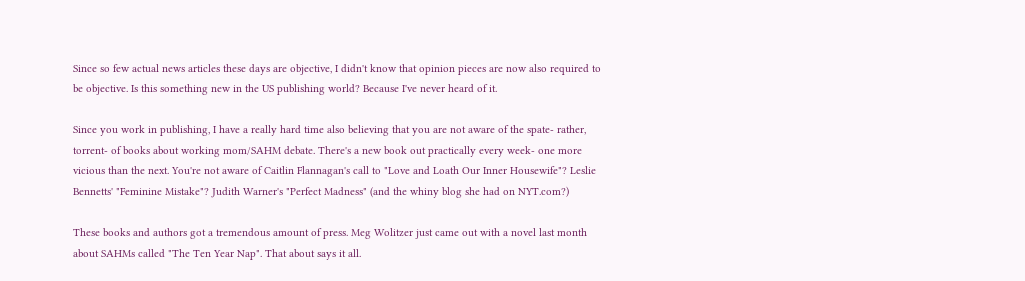Since so few actual news articles these days are objective, I didn't know that opinion pieces are now also required to be objective. Is this something new in the US publishing world? Because I've never heard of it.

Since you work in publishing, I have a really hard time also believing that you are not aware of the spate- rather, torrent- of books about working mom/SAHM debate. There's a new book out practically every week- one more vicious than the next. You're not aware of Caitlin Flannagan's call to "Love and Loath Our Inner Housewife"? Leslie Bennetts' "Feminine Mistake"? Judith Warner's "Perfect Madness" (and the whiny blog she had on NYT.com?)

These books and authors got a tremendous amount of press. Meg Wolitzer just came out with a novel last month about SAHMs called "The Ten Year Nap". That about says it all.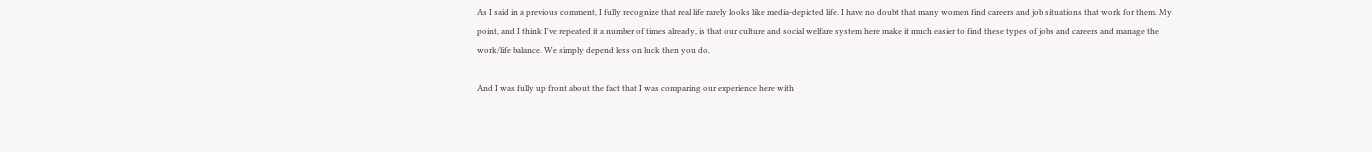As I said in a previous comment, I fully recognize that real life rarely looks like media-depicted life. I have no doubt that many women find careers and job situations that work for them. My point, and I think I've repeated it a number of times already, is that our culture and social welfare system here make it much easier to find these types of jobs and careers and manage the work/life balance. We simply depend less on luck then you do.

And I was fully up front about the fact that I was comparing our experience here with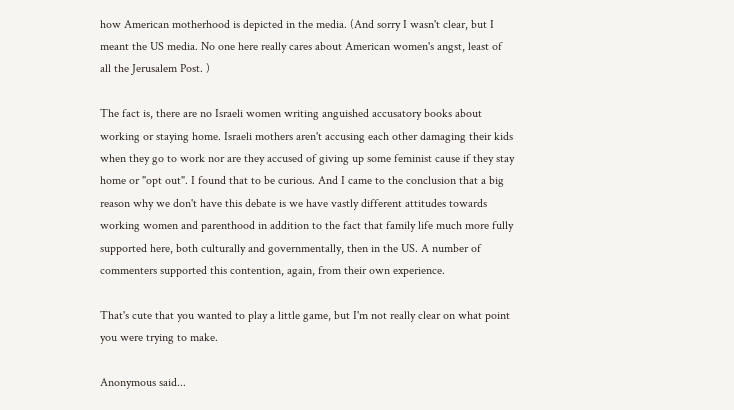how American motherhood is depicted in the media. (And sorry I wasn't clear, but I meant the US media. No one here really cares about American women's angst, least of all the Jerusalem Post. )

The fact is, there are no Israeli women writing anguished accusatory books about working or staying home. Israeli mothers aren't accusing each other damaging their kids when they go to work nor are they accused of giving up some feminist cause if they stay home or "opt out". I found that to be curious. And I came to the conclusion that a big reason why we don't have this debate is we have vastly different attitudes towards working women and parenthood in addition to the fact that family life much more fully supported here, both culturally and governmentally, then in the US. A number of commenters supported this contention, again, from their own experience.

That's cute that you wanted to play a little game, but I'm not really clear on what point you were trying to make.

Anonymous said...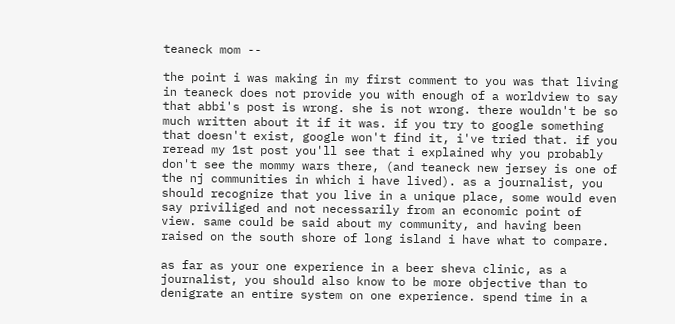teaneck mom --

the point i was making in my first comment to you was that living in teaneck does not provide you with enough of a worldview to say that abbi's post is wrong. she is not wrong. there wouldn't be so much written about it if it was. if you try to google something that doesn't exist, google won't find it, i've tried that. if you reread my 1st post you'll see that i explained why you probably don't see the mommy wars there, (and teaneck new jersey is one of the nj communities in which i have lived). as a journalist, you should recognize that you live in a unique place, some would even say priviliged and not necessarily from an economic point of view. same could be said about my community, and having been raised on the south shore of long island i have what to compare.

as far as your one experience in a beer sheva clinic, as a journalist, you should also know to be more objective than to denigrate an entire system on one experience. spend time in a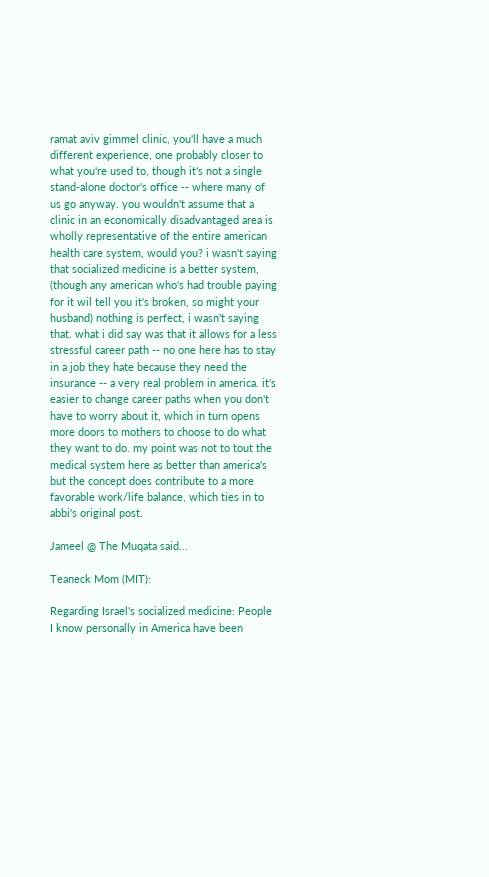ramat aviv gimmel clinic, you'll have a much different experience, one probably closer to what you're used to, though it's not a single stand-alone doctor's office -- where many of us go anyway. you wouldn't assume that a clinic in an economically disadvantaged area is wholly representative of the entire american health care system, would you? i wasn't saying that socialized medicine is a better system, (though any american who's had trouble paying for it wil tell you it's broken, so might your husband) nothing is perfect, i wasn't saying that. what i did say was that it allows for a less stressful career path -- no one here has to stay in a job they hate because they need the insurance -- a very real problem in america. it's easier to change career paths when you don't have to worry about it, which in turn opens more doors to mothers to choose to do what they want to do. my point was not to tout the medical system here as better than america's but the concept does contribute to a more favorable work/life balance, which ties in to abbi's original post.

Jameel @ The Muqata said...

Teaneck Mom (MIT):

Regarding Israel's socialized medicine: People I know personally in America have been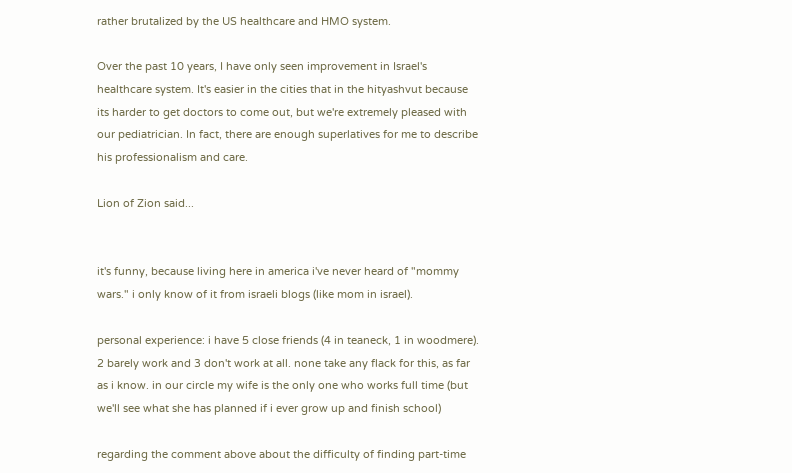rather brutalized by the US healthcare and HMO system.

Over the past 10 years, I have only seen improvement in Israel's healthcare system. It's easier in the cities that in the hityashvut because its harder to get doctors to come out, but we're extremely pleased with our pediatrician. In fact, there are enough superlatives for me to describe his professionalism and care.

Lion of Zion said...


it's funny, because living here in america i've never heard of "mommy wars." i only know of it from israeli blogs (like mom in israel).

personal experience: i have 5 close friends (4 in teaneck, 1 in woodmere). 2 barely work and 3 don't work at all. none take any flack for this, as far as i know. in our circle my wife is the only one who works full time (but we'll see what she has planned if i ever grow up and finish school)

regarding the comment above about the difficulty of finding part-time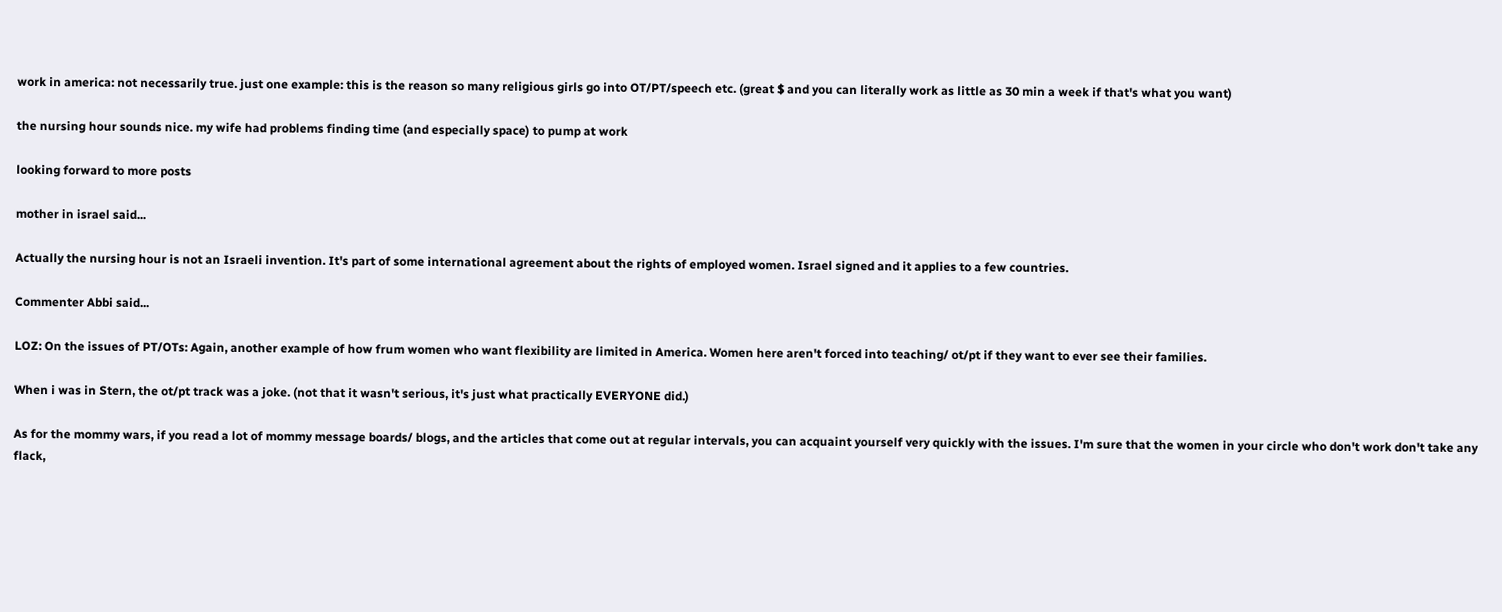work in america: not necessarily true. just one example: this is the reason so many religious girls go into OT/PT/speech etc. (great $ and you can literally work as little as 30 min a week if that's what you want)

the nursing hour sounds nice. my wife had problems finding time (and especially space) to pump at work

looking forward to more posts

mother in israel said...

Actually the nursing hour is not an Israeli invention. It's part of some international agreement about the rights of employed women. Israel signed and it applies to a few countries.

Commenter Abbi said...

LOZ: On the issues of PT/OTs: Again, another example of how frum women who want flexibility are limited in America. Women here aren't forced into teaching/ ot/pt if they want to ever see their families.

When i was in Stern, the ot/pt track was a joke. (not that it wasn't serious, it's just what practically EVERYONE did.)

As for the mommy wars, if you read a lot of mommy message boards/ blogs, and the articles that come out at regular intervals, you can acquaint yourself very quickly with the issues. I'm sure that the women in your circle who don't work don't take any flack,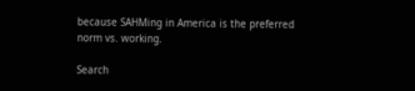because SAHMing in America is the preferred norm vs. working.

Search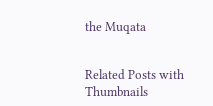the Muqata


Related Posts with Thumbnails